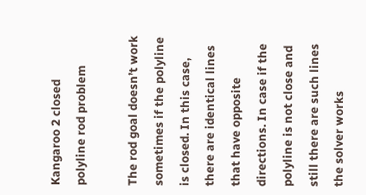Kangaroo 2 closed polyline rod problem

The rod goal doesn’t work sometimes if the polyline is closed. In this case, there are identical lines that have opposite directions. In case if the polyline is not close and still there are such lines the solver works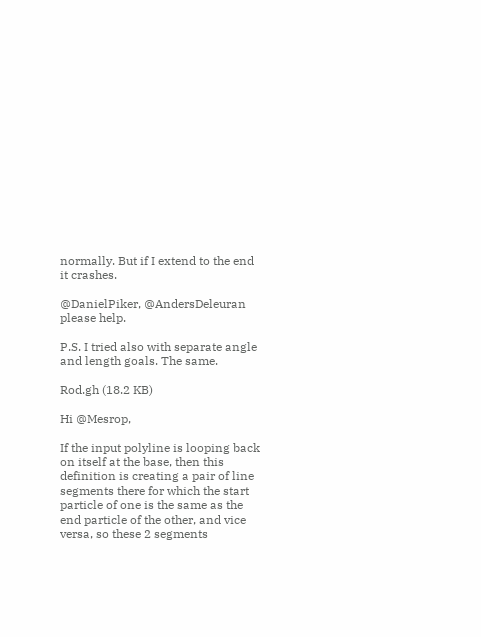normally. But if I extend to the end it crashes.

@DanielPiker, @AndersDeleuran please help.

P.S. I tried also with separate angle and length goals. The same.

Rod.gh (18.2 KB)

Hi @Mesrop,

If the input polyline is looping back on itself at the base, then this definition is creating a pair of line segments there for which the start particle of one is the same as the end particle of the other, and vice versa, so these 2 segments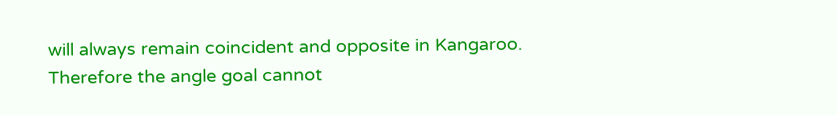will always remain coincident and opposite in Kangaroo. Therefore the angle goal cannot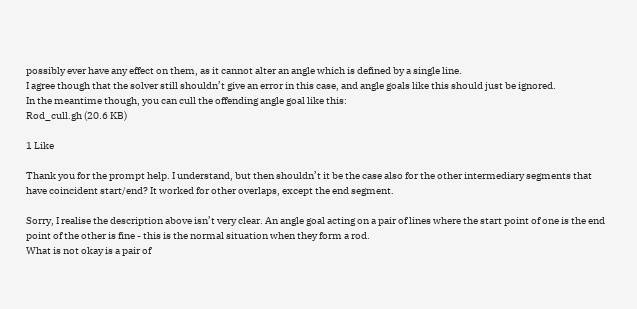possibly ever have any effect on them, as it cannot alter an angle which is defined by a single line.
I agree though that the solver still shouldn’t give an error in this case, and angle goals like this should just be ignored.
In the meantime though, you can cull the offending angle goal like this:
Rod_cull.gh (20.6 KB)

1 Like

Thank you for the prompt help. I understand, but then shouldn’t it be the case also for the other intermediary segments that have coincident start/end? It worked for other overlaps, except the end segment.

Sorry, I realise the description above isn’t very clear. An angle goal acting on a pair of lines where the start point of one is the end point of the other is fine - this is the normal situation when they form a rod.
What is not okay is a pair of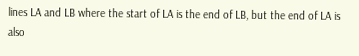lines LA and LB where the start of LA is the end of LB, but the end of LA is also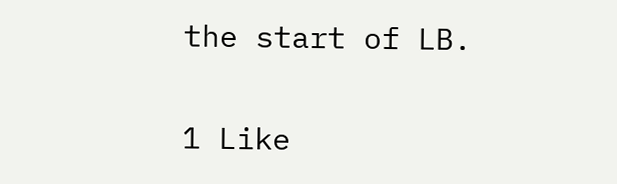the start of LB.

1 Like